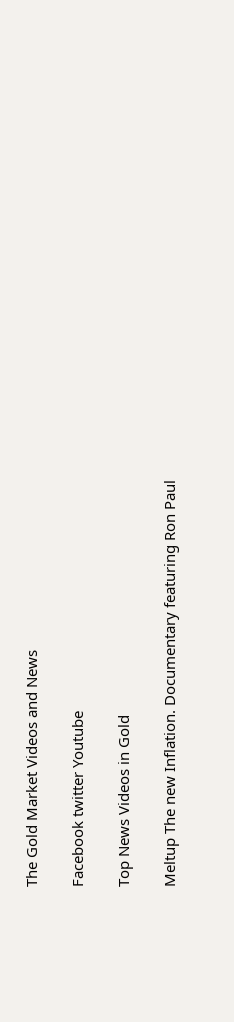The Gold Market Videos and News

Facebook twitter Youtube

Top News Videos in Gold

Meltup The new Inflation. Documentary featuring Ron Paul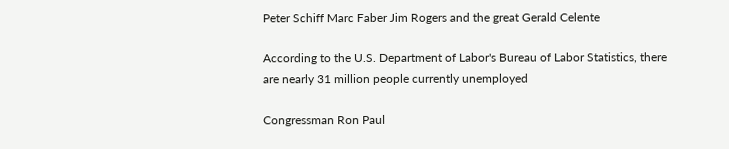Peter Schiff Marc Faber Jim Rogers and the great Gerald Celente

According to the U.S. Department of Labor's Bureau of Labor Statistics, there are nearly 31 million people currently unemployed

Congressman Ron Paul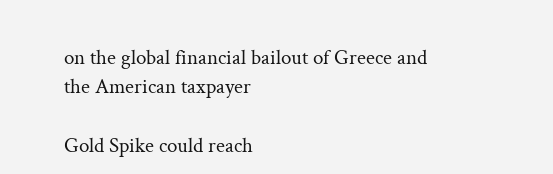on the global financial bailout of Greece and the American taxpayer

Gold Spike could reach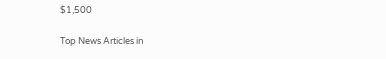$1,500

Top News Articles in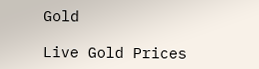Gold

Live Gold Prices